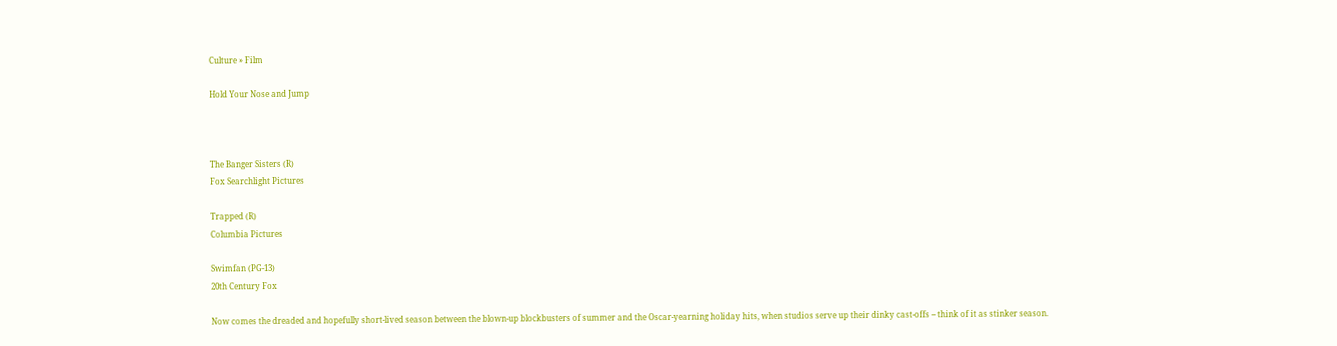Culture » Film

Hold Your Nose and Jump



The Banger Sisters (R)
Fox Searchlight Pictures

Trapped (R)
Columbia Pictures

Swimfan (PG-13)
20th Century Fox

Now comes the dreaded and hopefully short-lived season between the blown-up blockbusters of summer and the Oscar-yearning holiday hits, when studios serve up their dinky cast-offs -- think of it as stinker season.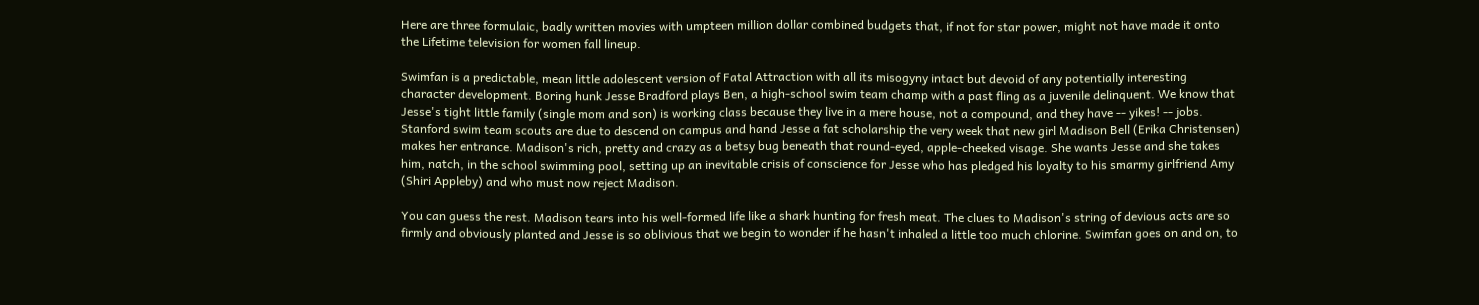Here are three formulaic, badly written movies with umpteen million dollar combined budgets that, if not for star power, might not have made it onto the Lifetime television for women fall lineup.

Swimfan is a predictable, mean little adolescent version of Fatal Attraction with all its misogyny intact but devoid of any potentially interesting character development. Boring hunk Jesse Bradford plays Ben, a high-school swim team champ with a past fling as a juvenile delinquent. We know that Jesse's tight little family (single mom and son) is working class because they live in a mere house, not a compound, and they have -- yikes! -- jobs. Stanford swim team scouts are due to descend on campus and hand Jesse a fat scholarship the very week that new girl Madison Bell (Erika Christensen) makes her entrance. Madison's rich, pretty and crazy as a betsy bug beneath that round-eyed, apple-cheeked visage. She wants Jesse and she takes him, natch, in the school swimming pool, setting up an inevitable crisis of conscience for Jesse who has pledged his loyalty to his smarmy girlfriend Amy (Shiri Appleby) and who must now reject Madison.

You can guess the rest. Madison tears into his well-formed life like a shark hunting for fresh meat. The clues to Madison's string of devious acts are so firmly and obviously planted and Jesse is so oblivious that we begin to wonder if he hasn't inhaled a little too much chlorine. Swimfan goes on and on, to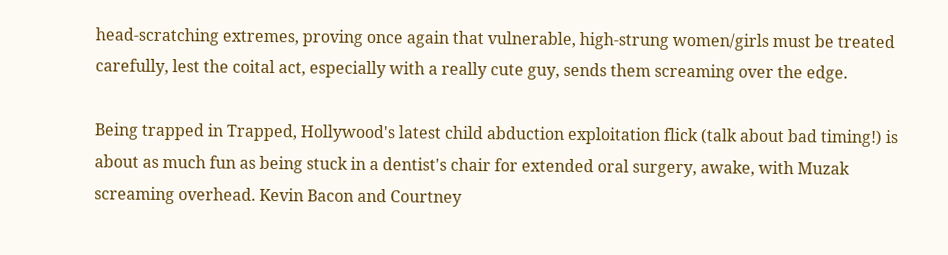head-scratching extremes, proving once again that vulnerable, high-strung women/girls must be treated carefully, lest the coital act, especially with a really cute guy, sends them screaming over the edge.

Being trapped in Trapped, Hollywood's latest child abduction exploitation flick (talk about bad timing!) is about as much fun as being stuck in a dentist's chair for extended oral surgery, awake, with Muzak screaming overhead. Kevin Bacon and Courtney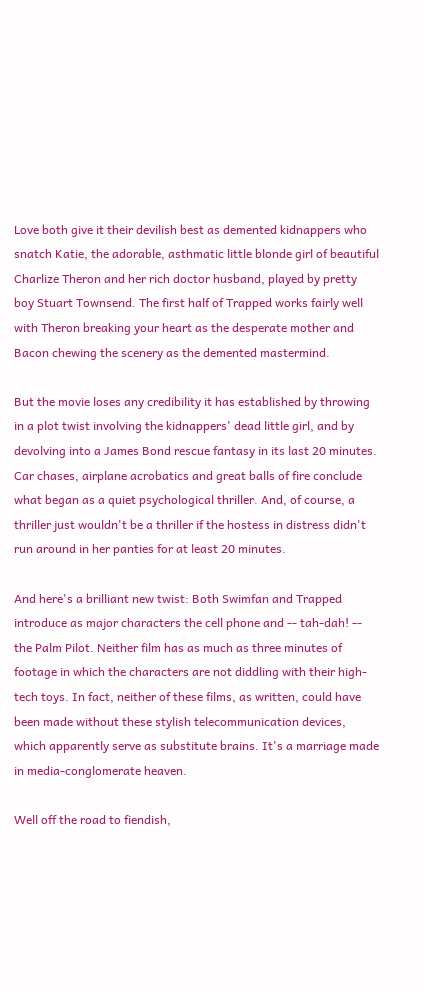Love both give it their devilish best as demented kidnappers who snatch Katie, the adorable, asthmatic little blonde girl of beautiful Charlize Theron and her rich doctor husband, played by pretty boy Stuart Townsend. The first half of Trapped works fairly well with Theron breaking your heart as the desperate mother and Bacon chewing the scenery as the demented mastermind.

But the movie loses any credibility it has established by throwing in a plot twist involving the kidnappers' dead little girl, and by devolving into a James Bond rescue fantasy in its last 20 minutes. Car chases, airplane acrobatics and great balls of fire conclude what began as a quiet psychological thriller. And, of course, a thriller just wouldn't be a thriller if the hostess in distress didn't run around in her panties for at least 20 minutes.

And here's a brilliant new twist: Both Swimfan and Trapped introduce as major characters the cell phone and -- tah-dah! -- the Palm Pilot. Neither film has as much as three minutes of footage in which the characters are not diddling with their high-tech toys. In fact, neither of these films, as written, could have been made without these stylish telecommunication devices, which apparently serve as substitute brains. It's a marriage made in media-conglomerate heaven.

Well off the road to fiendish,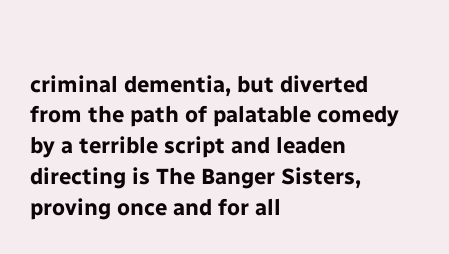criminal dementia, but diverted from the path of palatable comedy by a terrible script and leaden directing is The Banger Sisters, proving once and for all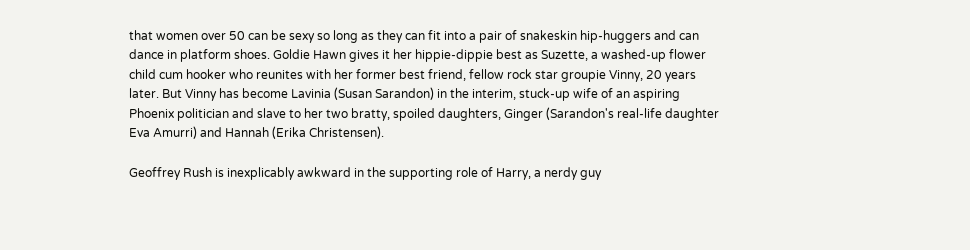that women over 50 can be sexy so long as they can fit into a pair of snakeskin hip-huggers and can dance in platform shoes. Goldie Hawn gives it her hippie-dippie best as Suzette, a washed-up flower child cum hooker who reunites with her former best friend, fellow rock star groupie Vinny, 20 years later. But Vinny has become Lavinia (Susan Sarandon) in the interim, stuck-up wife of an aspiring Phoenix politician and slave to her two bratty, spoiled daughters, Ginger (Sarandon's real-life daughter Eva Amurri) and Hannah (Erika Christensen).

Geoffrey Rush is inexplicably awkward in the supporting role of Harry, a nerdy guy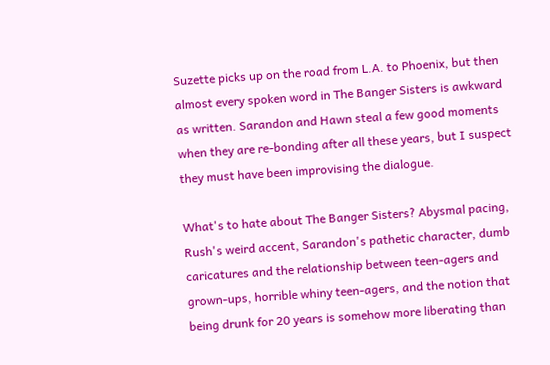Suzette picks up on the road from L.A. to Phoenix, but then almost every spoken word in The Banger Sisters is awkward as written. Sarandon and Hawn steal a few good moments when they are re-bonding after all these years, but I suspect they must have been improvising the dialogue.

What's to hate about The Banger Sisters? Abysmal pacing, Rush's weird accent, Sarandon's pathetic character, dumb caricatures and the relationship between teen-agers and grown-ups, horrible whiny teen-agers, and the notion that being drunk for 20 years is somehow more liberating than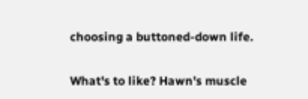choosing a buttoned-down life.

What's to like? Hawn's muscle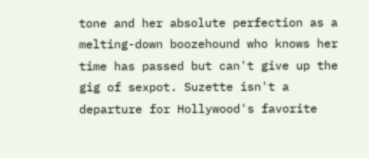tone and her absolute perfection as a melting-down boozehound who knows her time has passed but can't give up the gig of sexpot. Suzette isn't a departure for Hollywood's favorite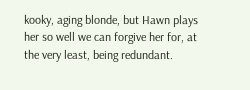kooky, aging blonde, but Hawn plays her so well we can forgive her for, at the very least, being redundant.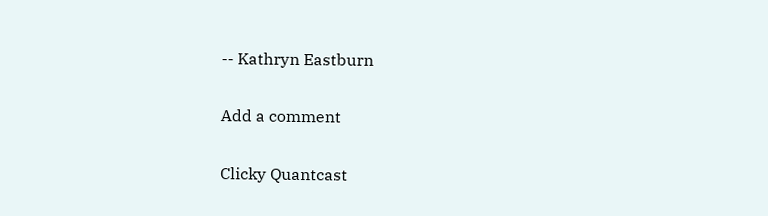-- Kathryn Eastburn

Add a comment

Clicky Quantcast